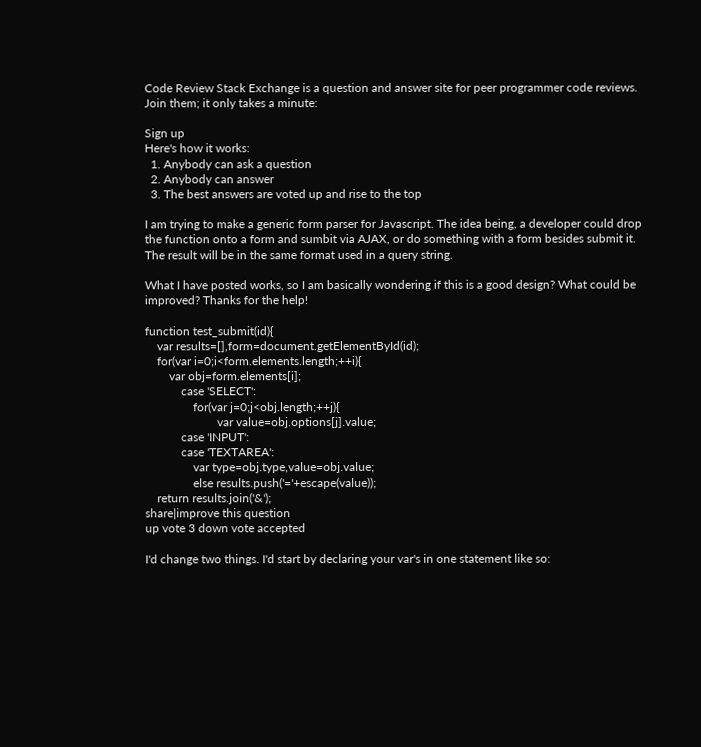Code Review Stack Exchange is a question and answer site for peer programmer code reviews. Join them; it only takes a minute:

Sign up
Here's how it works:
  1. Anybody can ask a question
  2. Anybody can answer
  3. The best answers are voted up and rise to the top

I am trying to make a generic form parser for Javascript. The idea being, a developer could drop the function onto a form and sumbit via AJAX, or do something with a form besides submit it. The result will be in the same format used in a query string.

What I have posted works, so I am basically wondering if this is a good design? What could be improved? Thanks for the help!

function test_submit(id){
    var results=[],form=document.getElementById(id);
    for(var i=0;i<form.elements.length;++i){
        var obj=form.elements[i];
            case 'SELECT':
                for(var j=0;j<obj.length;++j){
                        var value=obj.options[j].value;
            case 'INPUT':
            case 'TEXTAREA':
                var type=obj.type,value=obj.value;
                else results.push('='+escape(value));
    return results.join('&');
share|improve this question
up vote 3 down vote accepted

I'd change two things. I'd start by declaring your var's in one statement like so: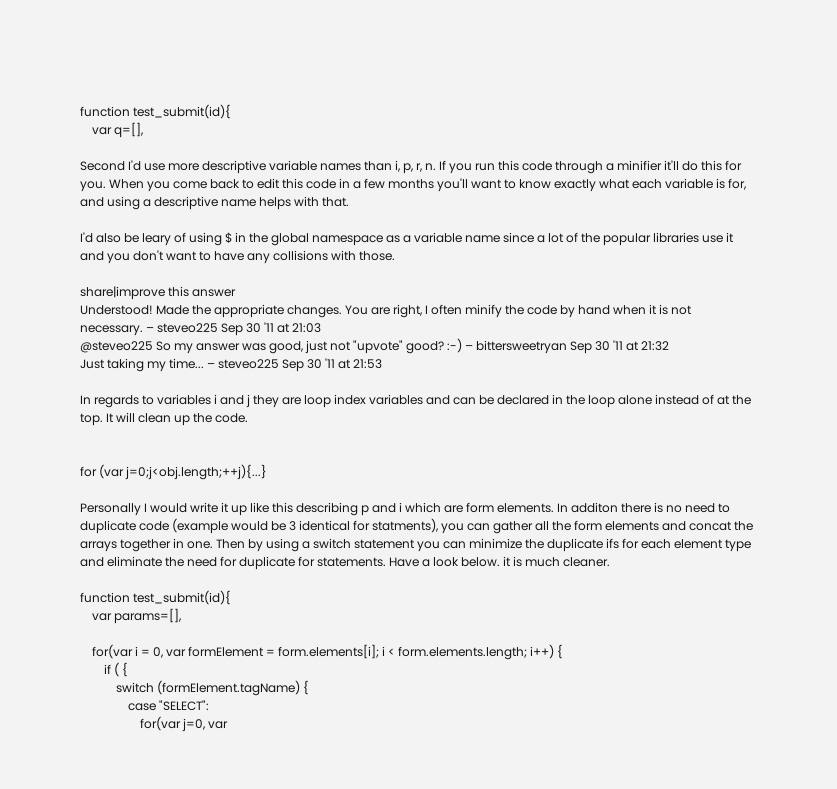function test_submit(id){
    var q=[],

Second I'd use more descriptive variable names than i, p, r, n. If you run this code through a minifier it'll do this for you. When you come back to edit this code in a few months you'll want to know exactly what each variable is for, and using a descriptive name helps with that.

I'd also be leary of using $ in the global namespace as a variable name since a lot of the popular libraries use it and you don't want to have any collisions with those.

share|improve this answer
Understood! Made the appropriate changes. You are right, I often minify the code by hand when it is not necessary. – steveo225 Sep 30 '11 at 21:03
@steveo225 So my answer was good, just not "upvote" good? :-) – bittersweetryan Sep 30 '11 at 21:32
Just taking my time... – steveo225 Sep 30 '11 at 21:53

In regards to variables i and j they are loop index variables and can be declared in the loop alone instead of at the top. It will clean up the code.


for (var j=0;j<obj.length;++j){...}

Personally I would write it up like this describing p and i which are form elements. In additon there is no need to duplicate code (example would be 3 identical for statments), you can gather all the form elements and concat the arrays together in one. Then by using a switch statement you can minimize the duplicate ifs for each element type and eliminate the need for duplicate for statements. Have a look below. it is much cleaner.

function test_submit(id){
    var params=[],

    for(var i = 0, var formElement = form.elements[i]; i < form.elements.length; i++) {
        if ( {
            switch (formElement.tagName) {
                case "SELECT":
                    for(var j=0, var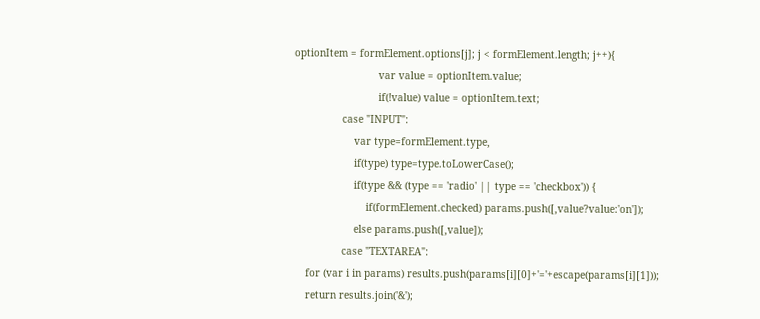optionItem = formElement.options[j]; j < formElement.length; j++){
                            var value = optionItem.value;
                            if(!value) value = optionItem.text;
                case "INPUT":
                    var type=formElement.type,
                    if(type) type=type.toLowerCase();
                    if(type && (type == 'radio' || type == 'checkbox')) {
                        if(formElement.checked) params.push([,value?value:'on']);
                    else params.push([,value]);
                case "TEXTAREA":
    for (var i in params) results.push(params[i][0]+'='+escape(params[i][1]));
    return results.join('&');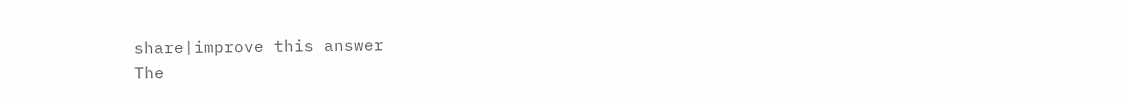share|improve this answer
The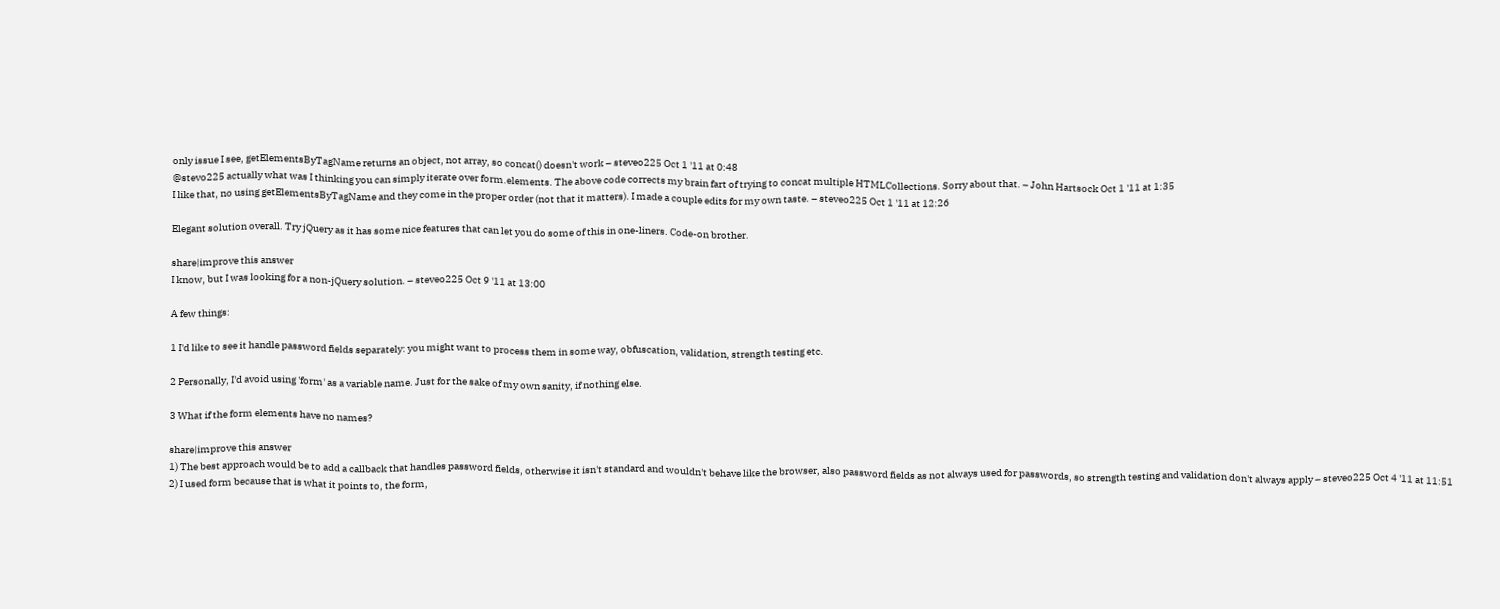only issue I see, getElementsByTagName returns an object, not array, so concat() doesn't work – steveo225 Oct 1 '11 at 0:48
@stevo225 actually what was I thinking you can simply iterate over form.elements. The above code corrects my brain fart of trying to concat multiple HTMLCollections. Sorry about that. – John Hartsock Oct 1 '11 at 1:35
I like that, no using getElementsByTagName and they come in the proper order (not that it matters). I made a couple edits for my own taste. – steveo225 Oct 1 '11 at 12:26

Elegant solution overall. Try jQuery as it has some nice features that can let you do some of this in one-liners. Code-on brother.

share|improve this answer
I know, but I was looking for a non-jQuery solution. – steveo225 Oct 9 '11 at 13:00

A few things:

1 I'd like to see it handle password fields separately: you might want to process them in some way, obfuscation, validation, strength testing etc.

2 Personally, I'd avoid using 'form' as a variable name. Just for the sake of my own sanity, if nothing else.

3 What if the form elements have no names?

share|improve this answer
1) The best approach would be to add a callback that handles password fields, otherwise it isn't standard and wouldn't behave like the browser, also password fields as not always used for passwords, so strength testing and validation don't always apply – steveo225 Oct 4 '11 at 11:51
2) I used form because that is what it points to, the form,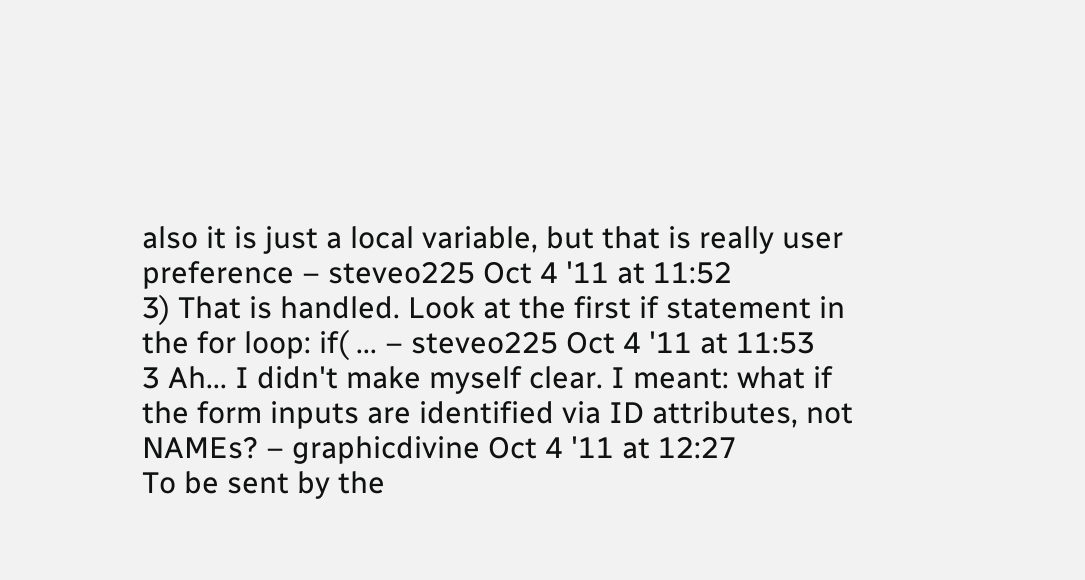also it is just a local variable, but that is really user preference – steveo225 Oct 4 '11 at 11:52
3) That is handled. Look at the first if statement in the for loop: if( ... – steveo225 Oct 4 '11 at 11:53
3 Ah... I didn't make myself clear. I meant: what if the form inputs are identified via ID attributes, not NAMEs? – graphicdivine Oct 4 '11 at 12:27
To be sent by the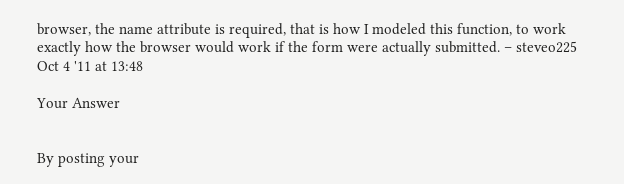browser, the name attribute is required, that is how I modeled this function, to work exactly how the browser would work if the form were actually submitted. – steveo225 Oct 4 '11 at 13:48

Your Answer


By posting your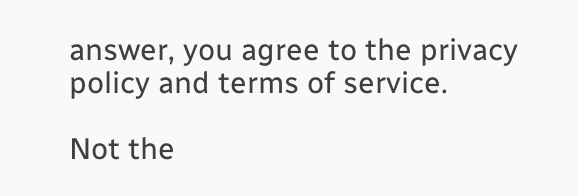answer, you agree to the privacy policy and terms of service.

Not the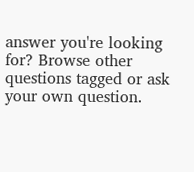answer you're looking for? Browse other questions tagged or ask your own question.